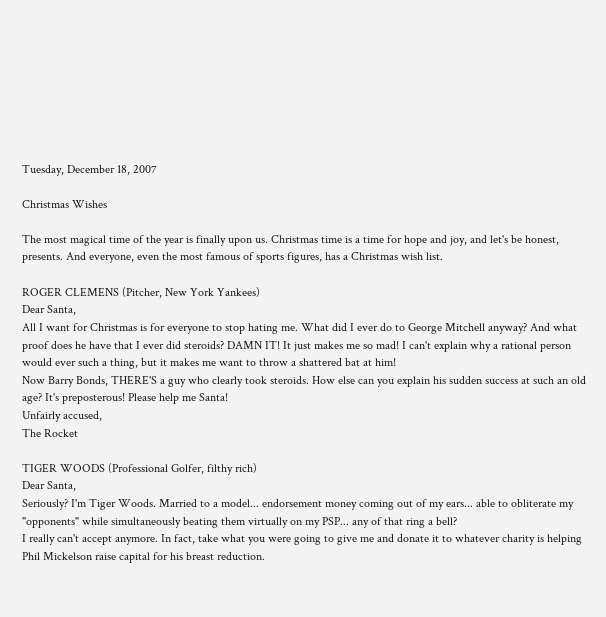Tuesday, December 18, 2007

Christmas Wishes

The most magical time of the year is finally upon us. Christmas time is a time for hope and joy, and let's be honest, presents. And everyone, even the most famous of sports figures, has a Christmas wish list.

ROGER CLEMENS (Pitcher, New York Yankees)
Dear Santa,
All I want for Christmas is for everyone to stop hating me. What did I ever do to George Mitchell anyway? And what proof does he have that I ever did steroids? DAMN IT! It just makes me so mad! I can't explain why a rational person would ever such a thing, but it makes me want to throw a shattered bat at him!
Now Barry Bonds, THERE'S a guy who clearly took steroids. How else can you explain his sudden success at such an old age? It's preposterous! Please help me Santa!
Unfairly accused,
The Rocket

TIGER WOODS (Professional Golfer, filthy rich)
Dear Santa,
Seriously? I'm Tiger Woods. Married to a model... endorsement money coming out of my ears... able to obliterate my "opponents" while simultaneously beating them virtually on my PSP... any of that ring a bell?
I really can't accept anymore. In fact, take what you were going to give me and donate it to whatever charity is helping Phil Mickelson raise capital for his breast reduction.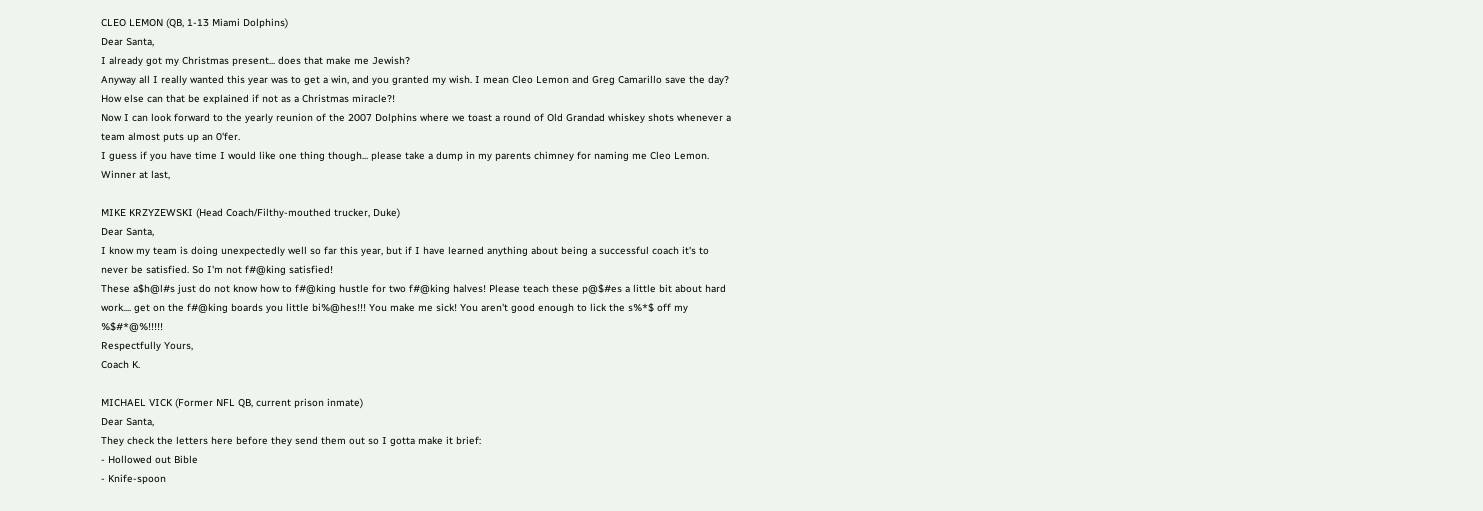CLEO LEMON (QB, 1-13 Miami Dolphins)
Dear Santa,
I already got my Christmas present... does that make me Jewish?
Anyway all I really wanted this year was to get a win, and you granted my wish. I mean Cleo Lemon and Greg Camarillo save the day? How else can that be explained if not as a Christmas miracle?!
Now I can look forward to the yearly reunion of the 2007 Dolphins where we toast a round of Old Grandad whiskey shots whenever a team almost puts up an 0'fer.
I guess if you have time I would like one thing though... please take a dump in my parents chimney for naming me Cleo Lemon.
Winner at last,

MIKE KRZYZEWSKI (Head Coach/Filthy-mouthed trucker, Duke)
Dear Santa,
I know my team is doing unexpectedly well so far this year, but if I have learned anything about being a successful coach it's to never be satisfied. So I'm not f#@king satisfied!
These a$h@l#s just do not know how to f#@king hustle for two f#@king halves! Please teach these p@$#es a little bit about hard work.... get on the f#@king boards you little bi%@hes!!! You make me sick! You aren't good enough to lick the s%*$ off my %$#*@%!!!!!
Respectfully Yours,
Coach K.

MICHAEL VICK (Former NFL QB, current prison inmate)
Dear Santa,
They check the letters here before they send them out so I gotta make it brief:
- Hollowed out Bible
- Knife-spoon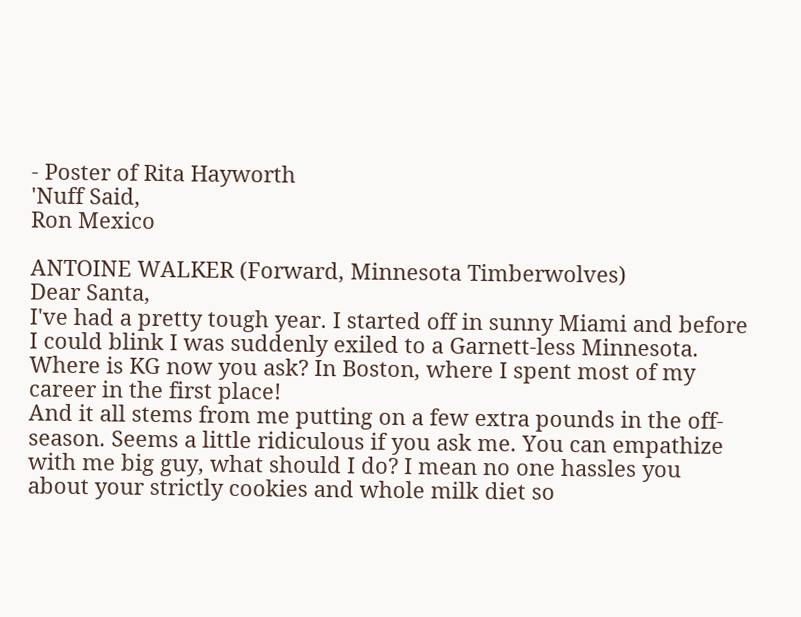- Poster of Rita Hayworth
'Nuff Said,
Ron Mexico

ANTOINE WALKER (Forward, Minnesota Timberwolves)
Dear Santa,
I've had a pretty tough year. I started off in sunny Miami and before I could blink I was suddenly exiled to a Garnett-less Minnesota. Where is KG now you ask? In Boston, where I spent most of my career in the first place!
And it all stems from me putting on a few extra pounds in the off-season. Seems a little ridiculous if you ask me. You can empathize with me big guy, what should I do? I mean no one hassles you about your strictly cookies and whole milk diet so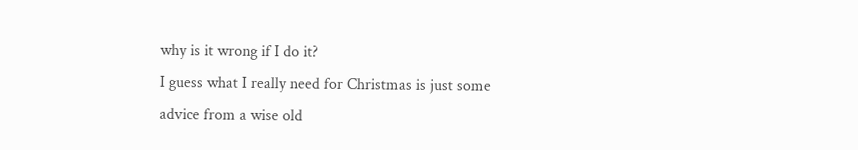why is it wrong if I do it?
I guess what I really need for Christmas is just some advice from a wise old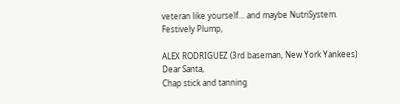veteran like yourself... and maybe NutriSystem.
Festively Plump,

ALEX RODRIGUEZ (3rd baseman, New York Yankees)
Dear Santa,
Chap stick and tanning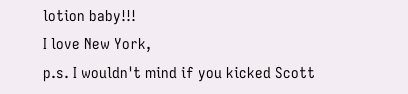lotion baby!!!
I love New York,
p.s. I wouldn't mind if you kicked Scott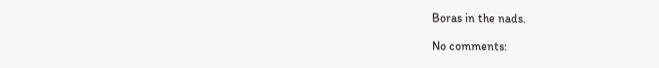Boras in the nads.

No comments: